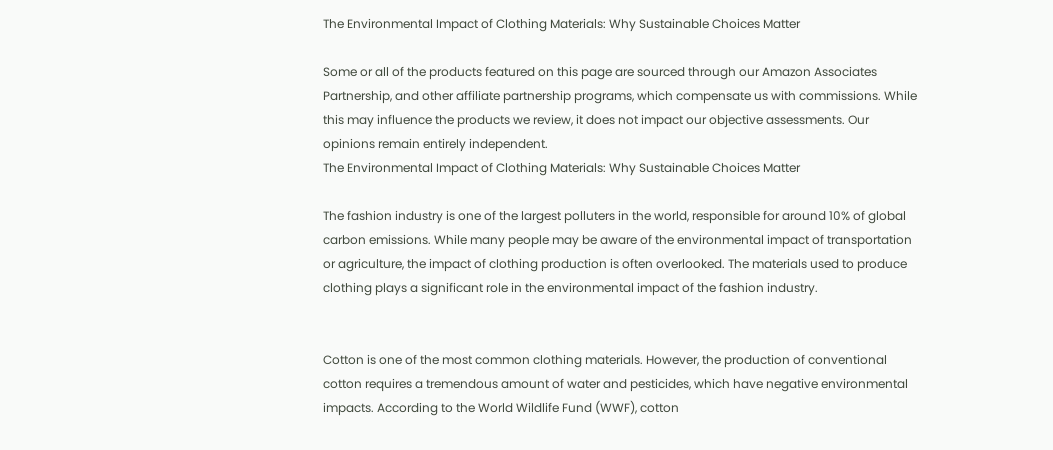The Environmental Impact of Clothing Materials: Why Sustainable Choices Matter

Some or all of the products featured on this page are sourced through our Amazon Associates Partnership, and other affiliate partnership programs, which compensate us with commissions. While this may influence the products we review, it does not impact our objective assessments. Our opinions remain entirely independent.
The Environmental Impact of Clothing Materials: Why Sustainable Choices Matter

The fashion industry is one of the largest polluters in the world, responsible for around 10% of global carbon emissions. While many people may be aware of the environmental impact of transportation or agriculture, the impact of clothing production is often overlooked. The materials used to produce clothing plays a significant role in the environmental impact of the fashion industry.


Cotton is one of the most common clothing materials. However, the production of conventional cotton requires a tremendous amount of water and pesticides, which have negative environmental impacts. According to the World Wildlife Fund (WWF), cotton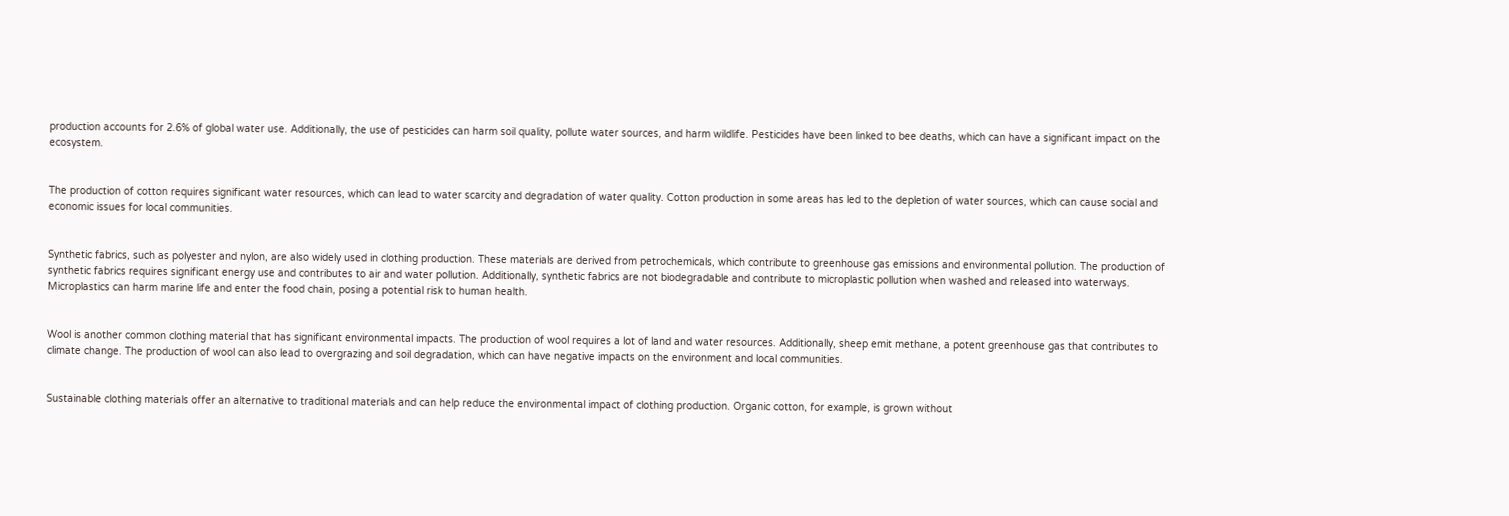production accounts for 2.6% of global water use. Additionally, the use of pesticides can harm soil quality, pollute water sources, and harm wildlife. Pesticides have been linked to bee deaths, which can have a significant impact on the ecosystem.


The production of cotton requires significant water resources, which can lead to water scarcity and degradation of water quality. Cotton production in some areas has led to the depletion of water sources, which can cause social and economic issues for local communities.


Synthetic fabrics, such as polyester and nylon, are also widely used in clothing production. These materials are derived from petrochemicals, which contribute to greenhouse gas emissions and environmental pollution. The production of synthetic fabrics requires significant energy use and contributes to air and water pollution. Additionally, synthetic fabrics are not biodegradable and contribute to microplastic pollution when washed and released into waterways. Microplastics can harm marine life and enter the food chain, posing a potential risk to human health.


Wool is another common clothing material that has significant environmental impacts. The production of wool requires a lot of land and water resources. Additionally, sheep emit methane, a potent greenhouse gas that contributes to climate change. The production of wool can also lead to overgrazing and soil degradation, which can have negative impacts on the environment and local communities.


Sustainable clothing materials offer an alternative to traditional materials and can help reduce the environmental impact of clothing production. Organic cotton, for example, is grown without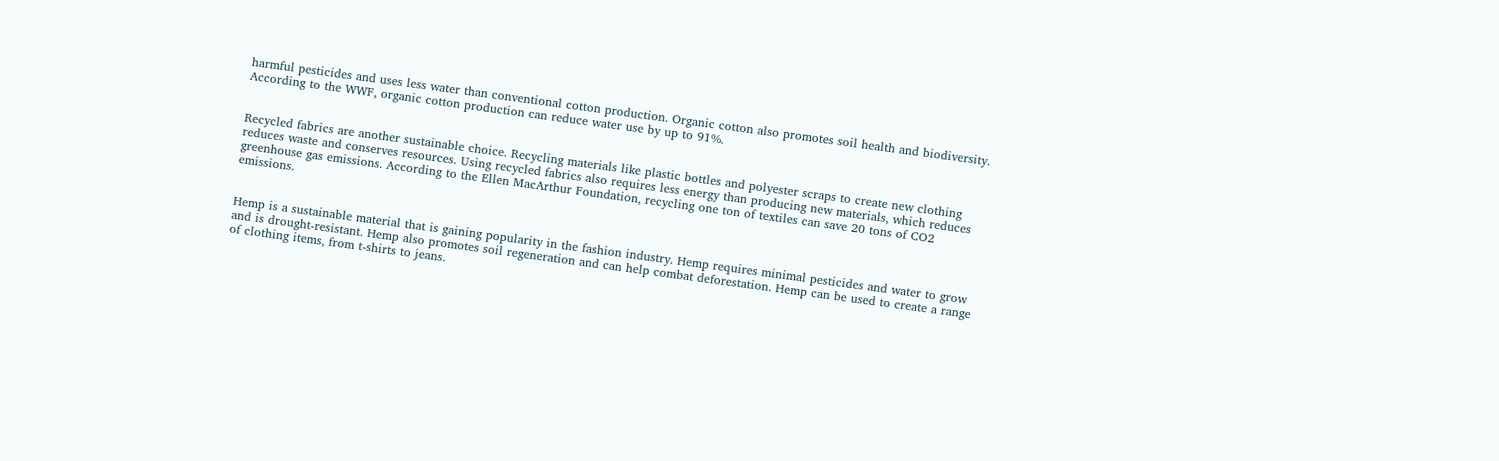harmful pesticides and uses less water than conventional cotton production. Organic cotton also promotes soil health and biodiversity. According to the WWF, organic cotton production can reduce water use by up to 91%.


Recycled fabrics are another sustainable choice. Recycling materials like plastic bottles and polyester scraps to create new clothing reduces waste and conserves resources. Using recycled fabrics also requires less energy than producing new materials, which reduces greenhouse gas emissions. According to the Ellen MacArthur Foundation, recycling one ton of textiles can save 20 tons of CO2 emissions.


Hemp is a sustainable material that is gaining popularity in the fashion industry. Hemp requires minimal pesticides and water to grow and is drought-resistant. Hemp also promotes soil regeneration and can help combat deforestation. Hemp can be used to create a range of clothing items, from t-shirts to jeans.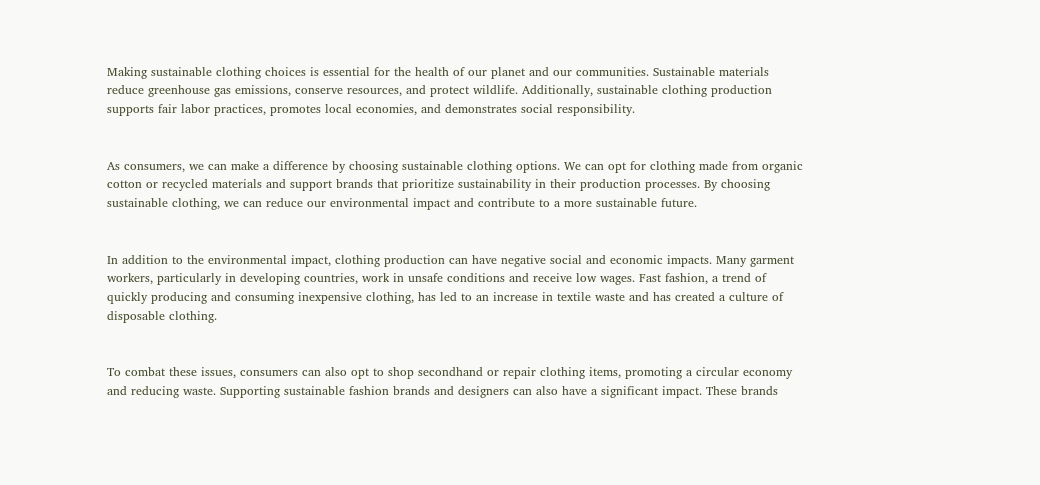Making sustainable clothing choices is essential for the health of our planet and our communities. Sustainable materials reduce greenhouse gas emissions, conserve resources, and protect wildlife. Additionally, sustainable clothing production supports fair labor practices, promotes local economies, and demonstrates social responsibility.


As consumers, we can make a difference by choosing sustainable clothing options. We can opt for clothing made from organic cotton or recycled materials and support brands that prioritize sustainability in their production processes. By choosing sustainable clothing, we can reduce our environmental impact and contribute to a more sustainable future.


In addition to the environmental impact, clothing production can have negative social and economic impacts. Many garment workers, particularly in developing countries, work in unsafe conditions and receive low wages. Fast fashion, a trend of quickly producing and consuming inexpensive clothing, has led to an increase in textile waste and has created a culture of disposable clothing.


To combat these issues, consumers can also opt to shop secondhand or repair clothing items, promoting a circular economy and reducing waste. Supporting sustainable fashion brands and designers can also have a significant impact. These brands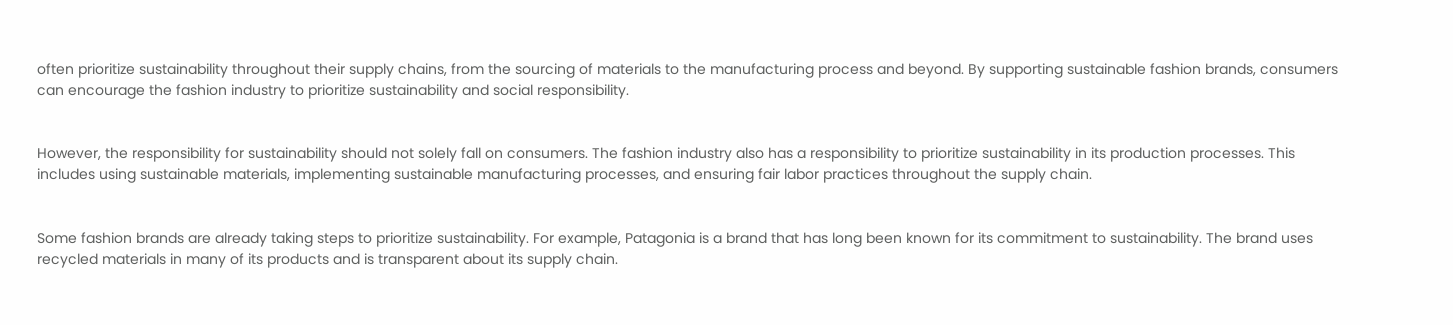often prioritize sustainability throughout their supply chains, from the sourcing of materials to the manufacturing process and beyond. By supporting sustainable fashion brands, consumers can encourage the fashion industry to prioritize sustainability and social responsibility.


However, the responsibility for sustainability should not solely fall on consumers. The fashion industry also has a responsibility to prioritize sustainability in its production processes. This includes using sustainable materials, implementing sustainable manufacturing processes, and ensuring fair labor practices throughout the supply chain.


Some fashion brands are already taking steps to prioritize sustainability. For example, Patagonia is a brand that has long been known for its commitment to sustainability. The brand uses recycled materials in many of its products and is transparent about its supply chain.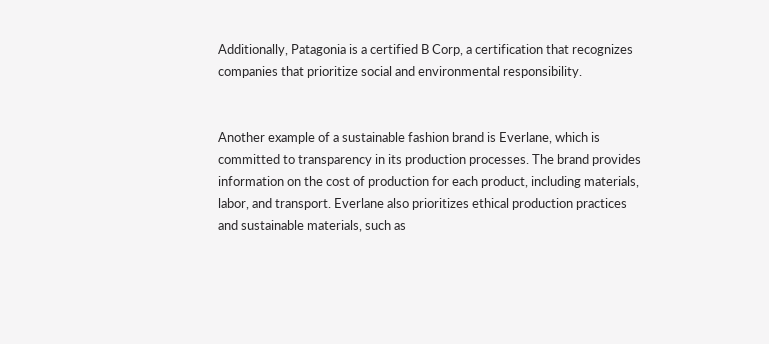Additionally, Patagonia is a certified B Corp, a certification that recognizes companies that prioritize social and environmental responsibility.


Another example of a sustainable fashion brand is Everlane, which is committed to transparency in its production processes. The brand provides information on the cost of production for each product, including materials, labor, and transport. Everlane also prioritizes ethical production practices and sustainable materials, such as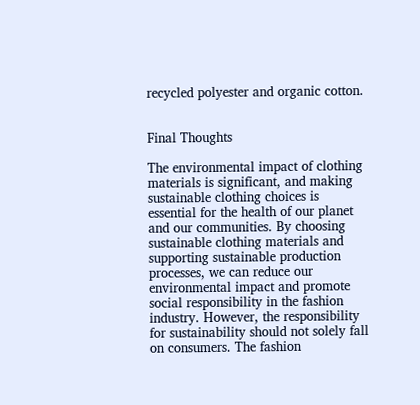recycled polyester and organic cotton.


Final Thoughts

The environmental impact of clothing materials is significant, and making sustainable clothing choices is essential for the health of our planet and our communities. By choosing sustainable clothing materials and supporting sustainable production processes, we can reduce our environmental impact and promote social responsibility in the fashion industry. However, the responsibility for sustainability should not solely fall on consumers. The fashion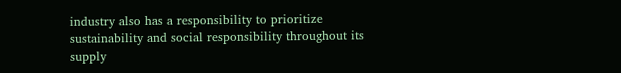industry also has a responsibility to prioritize sustainability and social responsibility throughout its supply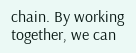chain. By working together, we can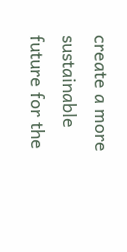create a more sustainable future for the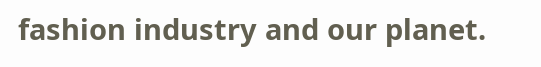fashion industry and our planet.